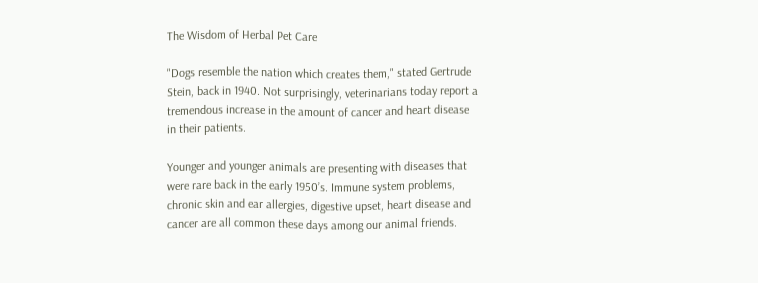The Wisdom of Herbal Pet Care

"Dogs resemble the nation which creates them," stated Gertrude Stein, back in 1940. Not surprisingly, veterinarians today report a tremendous increase in the amount of cancer and heart disease in their patients.

Younger and younger animals are presenting with diseases that were rare back in the early 1950’s. Immune system problems, chronic skin and ear allergies, digestive upset, heart disease and cancer are all common these days among our animal friends.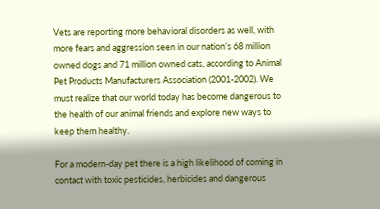Vets are reporting more behavioral disorders as well, with more fears and aggression seen in our nation’s 68 million owned dogs and 71 million owned cats, according to Animal Pet Products Manufacturers Association (2001-2002). We must realize that our world today has become dangerous to the health of our animal friends and explore new ways to keep them healthy.

For a modern-day pet there is a high likelihood of coming in contact with toxic pesticides, herbicides and dangerous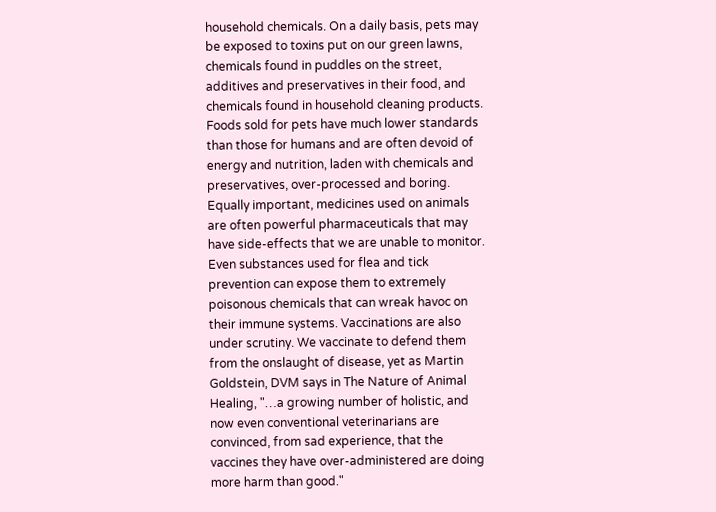household chemicals. On a daily basis, pets may be exposed to toxins put on our green lawns, chemicals found in puddles on the street, additives and preservatives in their food, and chemicals found in household cleaning products. Foods sold for pets have much lower standards than those for humans and are often devoid of energy and nutrition, laden with chemicals and preservatives, over-processed and boring. Equally important, medicines used on animals are often powerful pharmaceuticals that may have side-effects that we are unable to monitor. Even substances used for flea and tick prevention can expose them to extremely poisonous chemicals that can wreak havoc on their immune systems. Vaccinations are also under scrutiny. We vaccinate to defend them from the onslaught of disease, yet as Martin Goldstein, DVM says in The Nature of Animal Healing, "…a growing number of holistic, and now even conventional veterinarians are convinced, from sad experience, that the vaccines they have over-administered are doing more harm than good."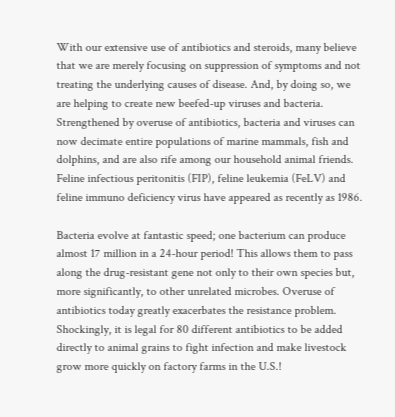With our extensive use of antibiotics and steroids, many believe that we are merely focusing on suppression of symptoms and not treating the underlying causes of disease. And, by doing so, we are helping to create new beefed-up viruses and bacteria. Strengthened by overuse of antibiotics, bacteria and viruses can now decimate entire populations of marine mammals, fish and dolphins, and are also rife among our household animal friends. Feline infectious peritonitis (FIP), feline leukemia (FeLV) and feline immuno deficiency virus have appeared as recently as 1986.

Bacteria evolve at fantastic speed; one bacterium can produce almost 17 million in a 24-hour period! This allows them to pass along the drug-resistant gene not only to their own species but, more significantly, to other unrelated microbes. Overuse of antibiotics today greatly exacerbates the resistance problem. Shockingly, it is legal for 80 different antibiotics to be added directly to animal grains to fight infection and make livestock grow more quickly on factory farms in the U.S.!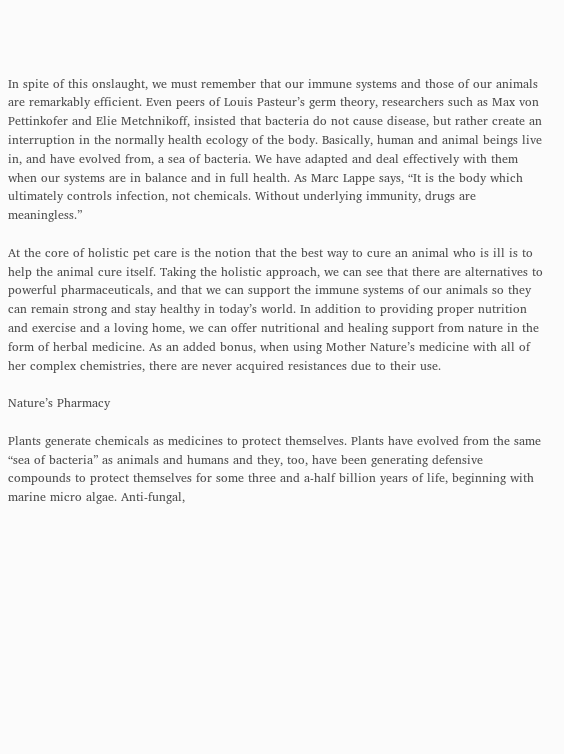In spite of this onslaught, we must remember that our immune systems and those of our animals are remarkably efficient. Even peers of Louis Pasteur’s germ theory, researchers such as Max von Pettinkofer and Elie Metchnikoff, insisted that bacteria do not cause disease, but rather create an interruption in the normally health ecology of the body. Basically, human and animal beings live in, and have evolved from, a sea of bacteria. We have adapted and deal effectively with them when our systems are in balance and in full health. As Marc Lappe says, “It is the body which ultimately controls infection, not chemicals. Without underlying immunity, drugs are meaningless.”

At the core of holistic pet care is the notion that the best way to cure an animal who is ill is to help the animal cure itself. Taking the holistic approach, we can see that there are alternatives to powerful pharmaceuticals, and that we can support the immune systems of our animals so they can remain strong and stay healthy in today’s world. In addition to providing proper nutrition and exercise and a loving home, we can offer nutritional and healing support from nature in the form of herbal medicine. As an added bonus, when using Mother Nature’s medicine with all of her complex chemistries, there are never acquired resistances due to their use.

Nature’s Pharmacy

Plants generate chemicals as medicines to protect themselves. Plants have evolved from the same “sea of bacteria” as animals and humans and they, too, have been generating defensive compounds to protect themselves for some three and a-half billion years of life, beginning with marine micro algae. Anti-fungal,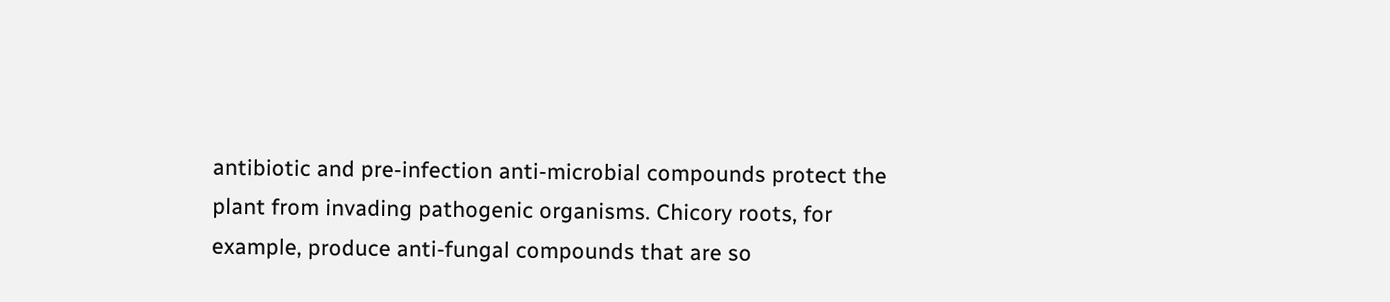antibiotic and pre-infection anti-microbial compounds protect the plant from invading pathogenic organisms. Chicory roots, for example, produce anti-fungal compounds that are so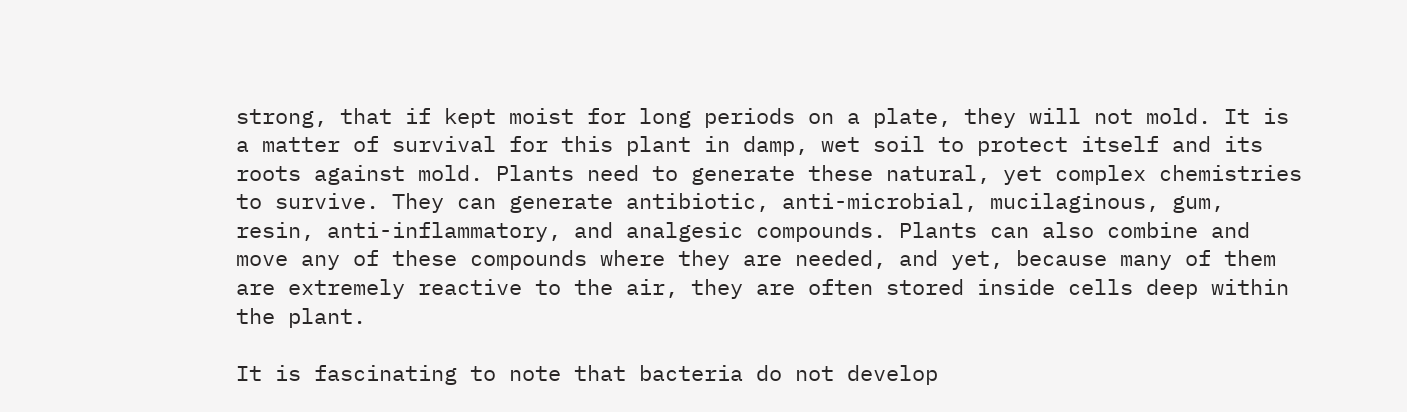strong, that if kept moist for long periods on a plate, they will not mold. It is a matter of survival for this plant in damp, wet soil to protect itself and its roots against mold. Plants need to generate these natural, yet complex chemistries to survive. They can generate antibiotic, anti-microbial, mucilaginous, gum, resin, anti-inflammatory, and analgesic compounds. Plants can also combine and move any of these compounds where they are needed, and yet, because many of them are extremely reactive to the air, they are often stored inside cells deep within the plant.

It is fascinating to note that bacteria do not develop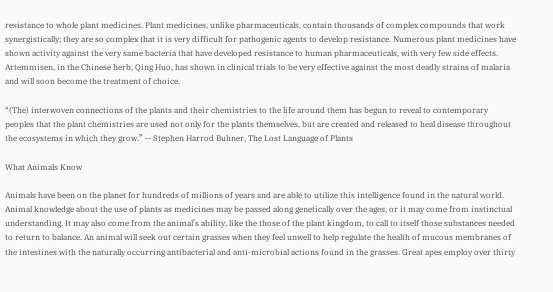resistance to whole plant medicines. Plant medicines, unlike pharmaceuticals, contain thousands of complex compounds that work synergistically; they are so complex that it is very difficult for pathogenic agents to develop resistance. Numerous plant medicines have shown activity against the very same bacteria that have developed resistance to human pharmaceuticals, with very few side effects. Artemmisen, in the Chinese herb, Qing Huo, has shown in clinical trials to be very effective against the most deadly strains of malaria and will soon become the treatment of choice.

“(The) interwoven connections of the plants and their chemistries to the life around them has begun to reveal to contemporary peoples that the plant chemistries are used not only for the plants themselves, but are created and released to heal disease throughout the ecosystems in which they grow.” — Stephen Harrod Buhner, The Lost Language of Plants

What Animals Know

Animals have been on the planet for hundreds of millions of years and are able to utilize this intelligence found in the natural world. Animal knowledge about the use of plants as medicines may be passed along genetically over the ages, or it may come from instinctual understanding. It may also come from the animal’s ability, like the those of the plant kingdom, to call to itself those substances needed to return to balance. An animal will seek out certain grasses when they feel unwell to help regulate the health of mucous membranes of the intestines with the naturally occurring antibacterial and anti-microbial actions found in the grasses. Great apes employ over thirty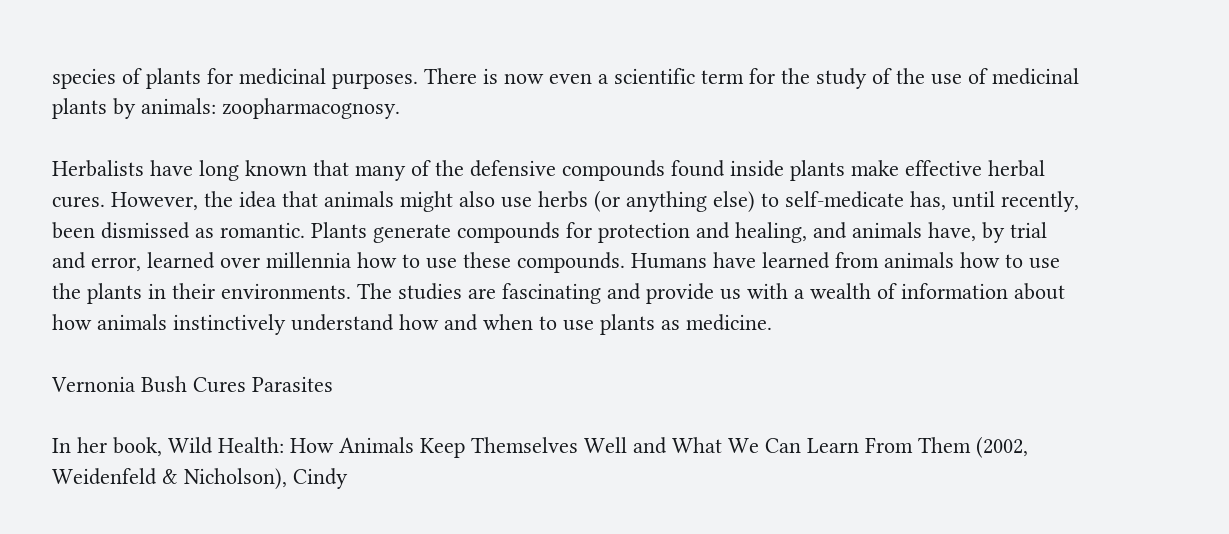species of plants for medicinal purposes. There is now even a scientific term for the study of the use of medicinal plants by animals: zoopharmacognosy.

Herbalists have long known that many of the defensive compounds found inside plants make effective herbal cures. However, the idea that animals might also use herbs (or anything else) to self-medicate has, until recently, been dismissed as romantic. Plants generate compounds for protection and healing, and animals have, by trial and error, learned over millennia how to use these compounds. Humans have learned from animals how to use the plants in their environments. The studies are fascinating and provide us with a wealth of information about how animals instinctively understand how and when to use plants as medicine.

Vernonia Bush Cures Parasites

In her book, Wild Health: How Animals Keep Themselves Well and What We Can Learn From Them (2002, Weidenfeld & Nicholson), Cindy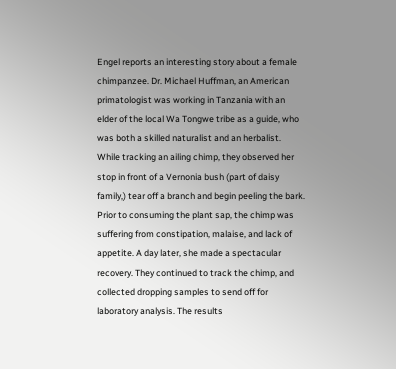Engel reports an interesting story about a female chimpanzee. Dr. Michael Huffman, an American primatologist was working in Tanzania with an elder of the local Wa Tongwe tribe as a guide, who was both a skilled naturalist and an herbalist. While tracking an ailing chimp, they observed her stop in front of a Vernonia bush (part of daisy family,) tear off a branch and begin peeling the bark. Prior to consuming the plant sap, the chimp was suffering from constipation, malaise, and lack of appetite. A day later, she made a spectacular recovery. They continued to track the chimp, and collected dropping samples to send off for laboratory analysis. The results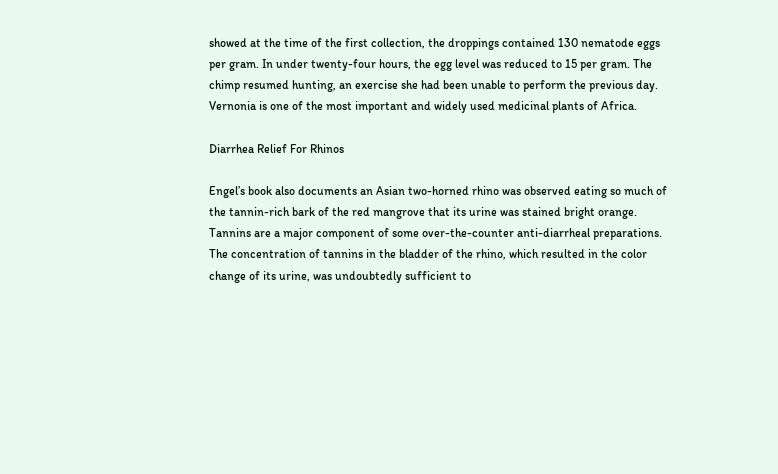showed at the time of the first collection, the droppings contained 130 nematode eggs per gram. In under twenty-four hours, the egg level was reduced to 15 per gram. The chimp resumed hunting, an exercise she had been unable to perform the previous day. Vernonia is one of the most important and widely used medicinal plants of Africa.

Diarrhea Relief For Rhinos

Engel’s book also documents an Asian two-horned rhino was observed eating so much of the tannin-rich bark of the red mangrove that its urine was stained bright orange. Tannins are a major component of some over-the-counter anti-diarrheal preparations. The concentration of tannins in the bladder of the rhino, which resulted in the color change of its urine, was undoubtedly sufficient to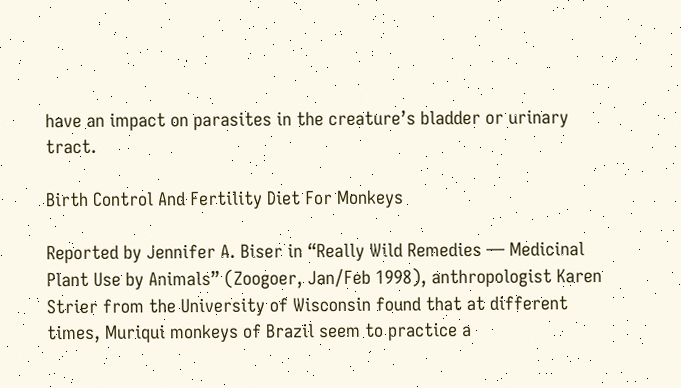have an impact on parasites in the creature’s bladder or urinary tract.

Birth Control And Fertility Diet For Monkeys

Reported by Jennifer A. Biser in “Really Wild Remedies — Medicinal Plant Use by Animals” (Zoogoer, Jan/Feb 1998), anthropologist Karen Strier from the University of Wisconsin found that at different times, Muriqui monkeys of Brazil seem to practice a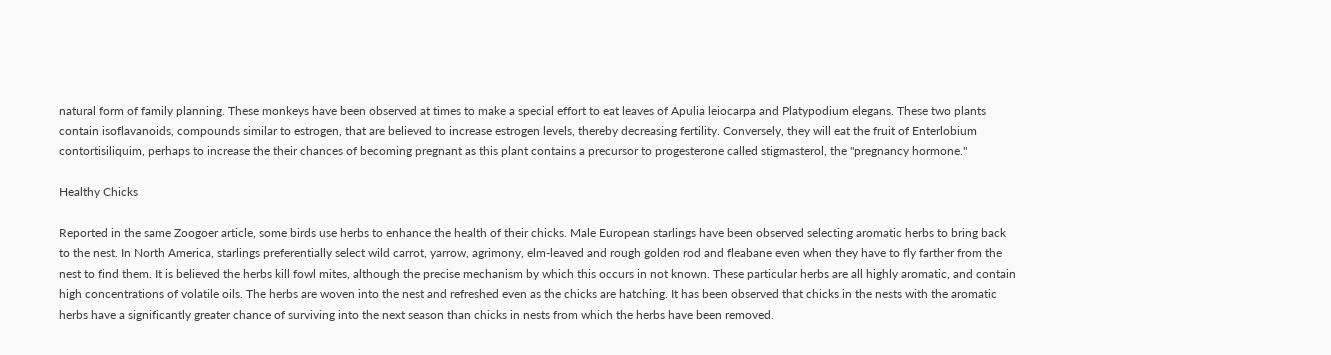natural form of family planning. These monkeys have been observed at times to make a special effort to eat leaves of Apulia leiocarpa and Platypodium elegans. These two plants contain isoflavanoids, compounds similar to estrogen, that are believed to increase estrogen levels, thereby decreasing fertility. Conversely, they will eat the fruit of Enterlobium contortisiliquim, perhaps to increase the their chances of becoming pregnant as this plant contains a precursor to progesterone called stigmasterol, the "pregnancy hormone."

Healthy Chicks

Reported in the same Zoogoer article, some birds use herbs to enhance the health of their chicks. Male European starlings have been observed selecting aromatic herbs to bring back to the nest. In North America, starlings preferentially select wild carrot, yarrow, agrimony, elm-leaved and rough golden rod and fleabane even when they have to fly farther from the nest to find them. It is believed the herbs kill fowl mites, although the precise mechanism by which this occurs in not known. These particular herbs are all highly aromatic, and contain high concentrations of volatile oils. The herbs are woven into the nest and refreshed even as the chicks are hatching. It has been observed that chicks in the nests with the aromatic herbs have a significantly greater chance of surviving into the next season than chicks in nests from which the herbs have been removed.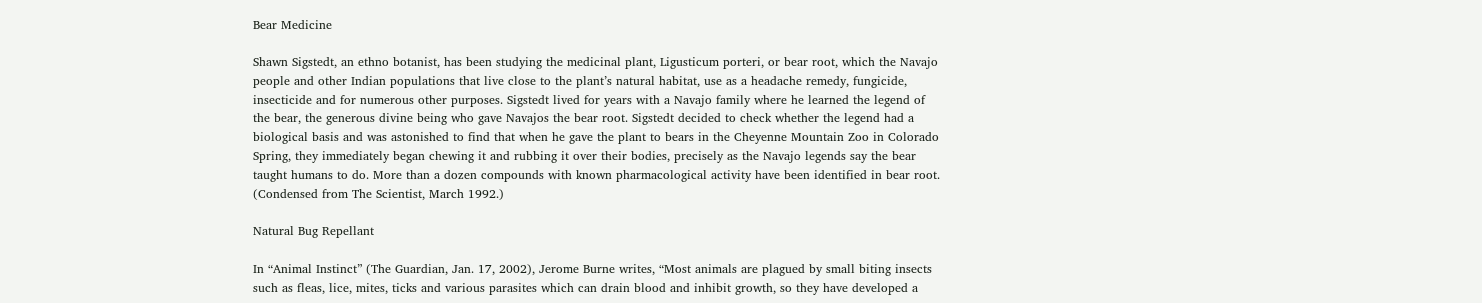Bear Medicine

Shawn Sigstedt, an ethno botanist, has been studying the medicinal plant, Ligusticum porteri, or bear root, which the Navajo people and other Indian populations that live close to the plant’s natural habitat, use as a headache remedy, fungicide, insecticide and for numerous other purposes. Sigstedt lived for years with a Navajo family where he learned the legend of the bear, the generous divine being who gave Navajos the bear root. Sigstedt decided to check whether the legend had a biological basis and was astonished to find that when he gave the plant to bears in the Cheyenne Mountain Zoo in Colorado Spring, they immediately began chewing it and rubbing it over their bodies, precisely as the Navajo legends say the bear taught humans to do. More than a dozen compounds with known pharmacological activity have been identified in bear root. (Condensed from The Scientist, March 1992.)

Natural Bug Repellant

In “Animal Instinct” (The Guardian, Jan. 17, 2002), Jerome Burne writes, “Most animals are plagued by small biting insects such as fleas, lice, mites, ticks and various parasites which can drain blood and inhibit growth, so they have developed a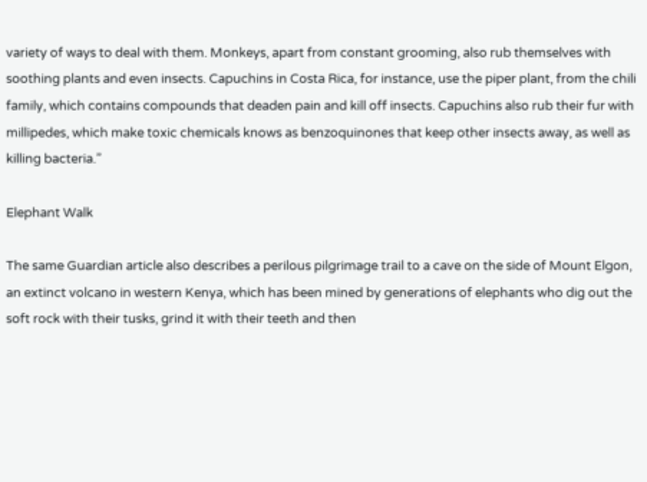variety of ways to deal with them. Monkeys, apart from constant grooming, also rub themselves with soothing plants and even insects. Capuchins in Costa Rica, for instance, use the piper plant, from the chili family, which contains compounds that deaden pain and kill off insects. Capuchins also rub their fur with millipedes, which make toxic chemicals knows as benzoquinones that keep other insects away, as well as killing bacteria.”

Elephant Walk

The same Guardian article also describes a perilous pilgrimage trail to a cave on the side of Mount Elgon, an extinct volcano in western Kenya, which has been mined by generations of elephants who dig out the soft rock with their tusks, grind it with their teeth and then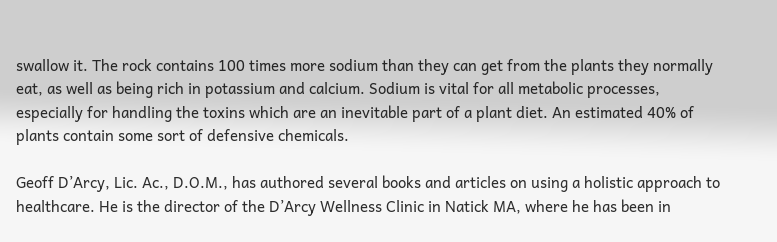swallow it. The rock contains 100 times more sodium than they can get from the plants they normally eat, as well as being rich in potassium and calcium. Sodium is vital for all metabolic processes, especially for handling the toxins which are an inevitable part of a plant diet. An estimated 40% of plants contain some sort of defensive chemicals.

Geoff D’Arcy, Lic. Ac., D.O.M., has authored several books and articles on using a holistic approach to healthcare. He is the director of the D’Arcy Wellness Clinic in Natick MA, where he has been in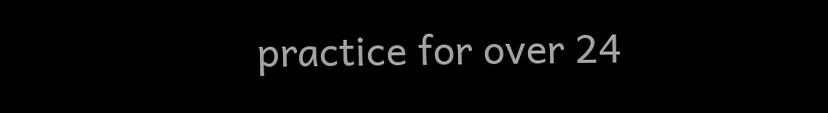practice for over 24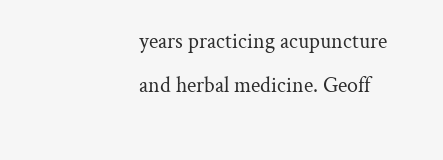years practicing acupuncture and herbal medicine. Geoff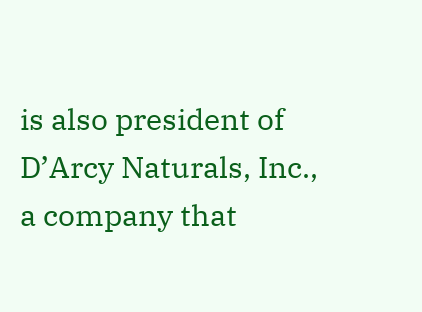is also president of D’Arcy Naturals, Inc., a company that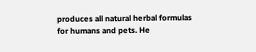produces all natural herbal formulas for humans and pets. He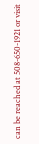can be reached at 508-650-1921 or visit